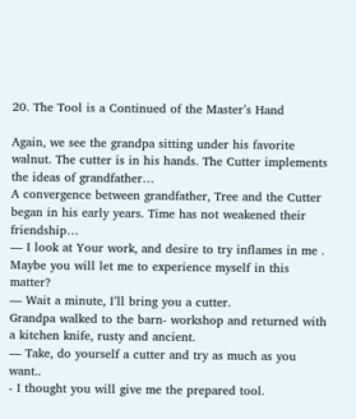20. The Tool is a Continued of the Master’s Hand

Again, we see the grandpa sitting under his favorite walnut. The cutter is in his hands. The Cutter implements the ideas of grandfather…
A convergence between grandfather, Tree and the Cutter began in his early years. Time has not weakened their friendship…
— I look at Your work, and desire to try inflames in me . Maybe you will let me to experience myself in this matter?
— Wait a minute, I’ll bring you a cutter.
Grandpa walked to the barn- workshop and returned with a kitchen knife, rusty and ancient.
— Take, do yourself a cutter and try as much as you want..
- I thought you will give me the prepared tool.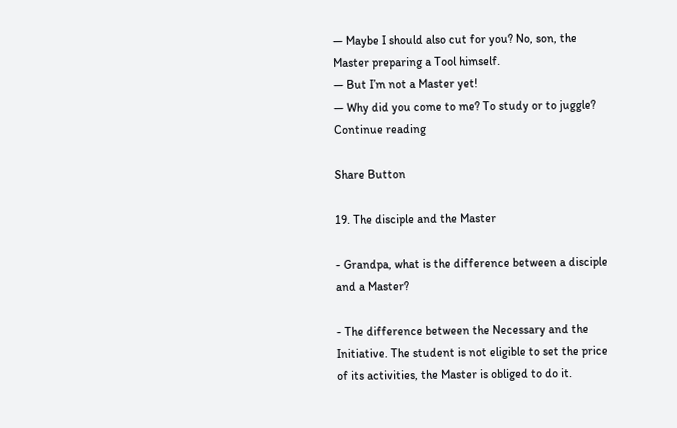— Maybe I should also cut for you? No, son, the Master preparing a Tool himself.
— But I’m not a Master yet!
— Why did you come to me? To study or to juggle? Continue reading

Share Button

19. The disciple and the Master

- Grandpa, what is the difference between a disciple and a Master?

- The difference between the Necessary and the Initiative. The student is not eligible to set the price of its activities, the Master is obliged to do it.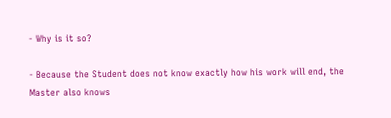- Why is it so?

- Because the Student does not know exactly how his work will end, the Master also knows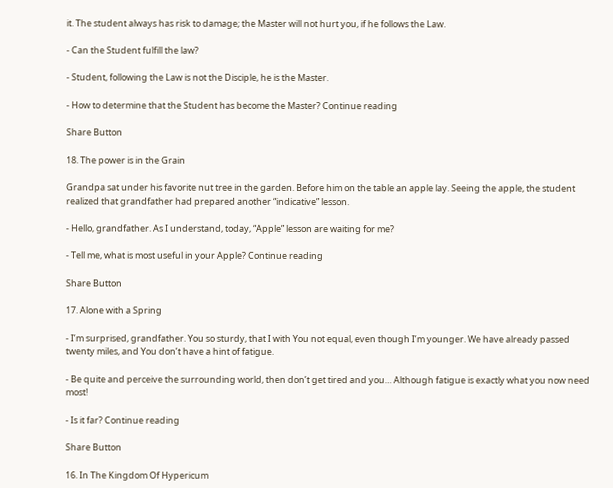it. The student always has risk to damage; the Master will not hurt you, if he follows the Law.

- Can the Student fulfill the law?

- Student, following the Law is not the Disciple, he is the Master.

- How to determine that the Student has become the Master? Continue reading

Share Button

18. The power is in the Grain

Grandpa sat under his favorite nut tree in the garden. Before him on the table an apple lay. Seeing the apple, the student realized that grandfather had prepared another “indicative” lesson.

- Hello, grandfather. As I understand, today, “Apple” lesson are waiting for me?

- Tell me, what is most useful in your Apple? Continue reading

Share Button

17. Alone with a Spring

- I’m surprised, grandfather. You so sturdy, that I with You not equal, even though I’m younger. We have already passed twenty miles, and You don’t have a hint of fatigue.

- Be quite and perceive the surrounding world, then don’t get tired and you… Although fatigue is exactly what you now need most!

- Is it far? Continue reading

Share Button

16. In The Kingdom Of Hypericum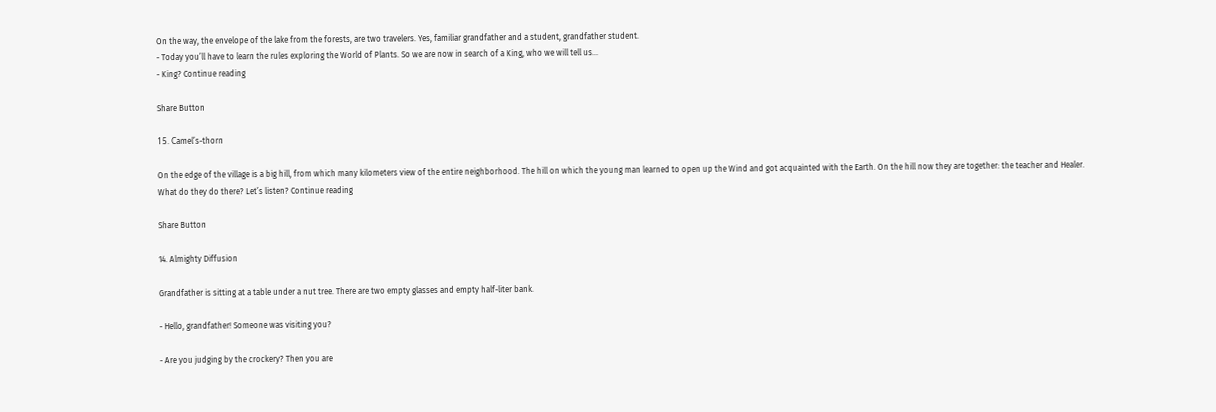On the way, the envelope of the lake from the forests, are two travelers. Yes, familiar grandfather and a student, grandfather student.
- Today you’ll have to learn the rules exploring the World of Plants. So we are now in search of a King, who we will tell us…
- King? Continue reading

Share Button

15. Сamel’s-thorn

On the edge of the village is a big hill, from which many kilometers view of the entire neighborhood. The hill on which the young man learned to open up the Wind and got acquainted with the Earth. On the hill now they are together: the teacher and Healer.
What do they do there? Let’s listen? Continue reading

Share Button

14. Almighty Diffusion

Grandfather is sitting at a table under a nut tree. There are two empty glasses and empty half-liter bank.

- Hello, grandfather! Someone was visiting you?

- Are you judging by the crockery? Then you are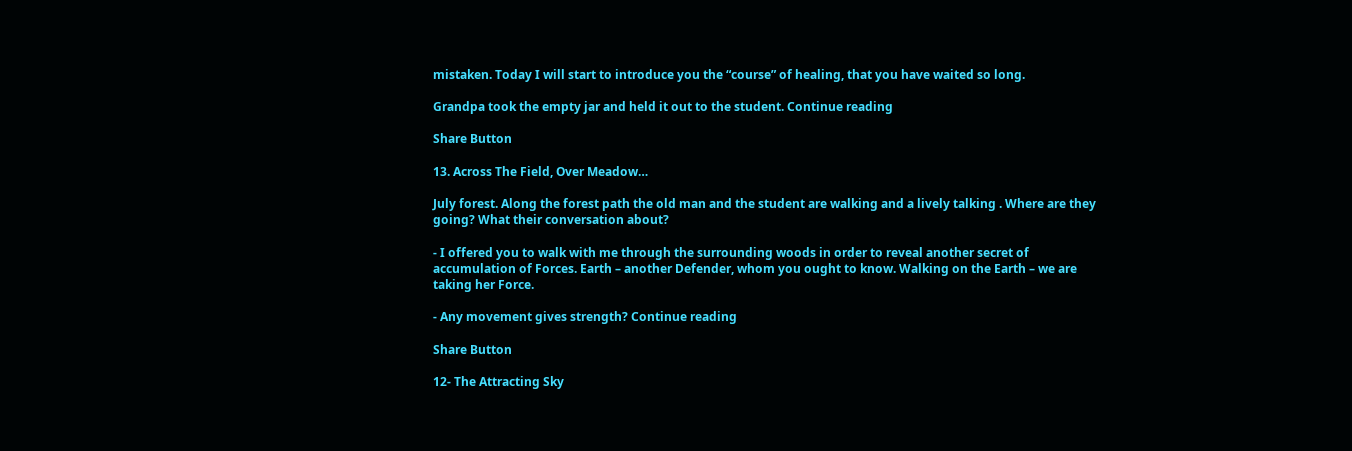mistaken. Today I will start to introduce you the “course” of healing, that you have waited so long.

Grandpa took the empty jar and held it out to the student. Continue reading

Share Button

13. Across The Field, Over Meadow…

July forest. Along the forest path the old man and the student are walking and a lively talking . Where are they going? What their conversation about?

- I offered you to walk with me through the surrounding woods in order to reveal another secret of accumulation of Forces. Earth – another Defender, whom you ought to know. Walking on the Earth – we are taking her Force.

- Any movement gives strength? Continue reading

Share Button

12- The Attracting Sky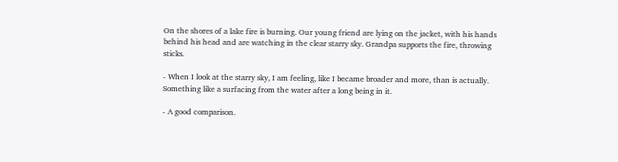On the shores of a lake fire is burning. Our young friend are lying on the jacket, with his hands behind his head and are watching in the clear starry sky. Grandpa supports the fire, throwing sticks.

- When I look at the starry sky, I am feeling, like I became broader and more, than is actually. Something like a surfacing from the water after a long being in it.

- A good comparison.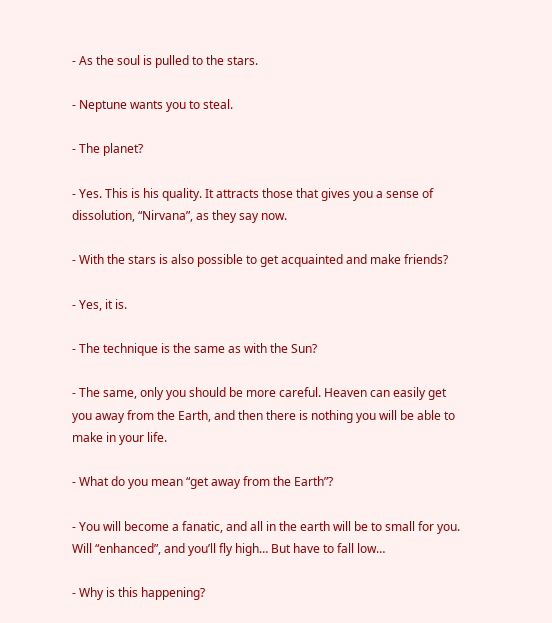- As the soul is pulled to the stars.

- Neptune wants you to steal.

- The planet?

- Yes. This is his quality. It attracts those that gives you a sense of dissolution, “Nirvana”, as they say now.

- With the stars is also possible to get acquainted and make friends?

- Yes, it is.

- The technique is the same as with the Sun?

- The same, only you should be more careful. Heaven can easily get you away from the Earth, and then there is nothing you will be able to make in your life.

- What do you mean “get away from the Earth”?

- You will become a fanatic, and all in the earth will be to small for you. Will “enhanced”, and you’ll fly high… But have to fall low…

- Why is this happening?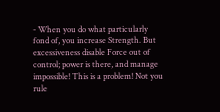- When you do what particularly fond of, you increase Strength. But excessiveness disable Force out of control; power is there, and manage impossible! This is a problem! Not you rule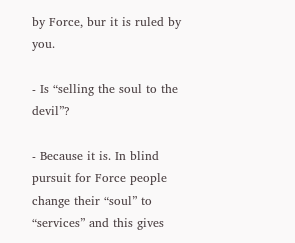by Force, bur it is ruled by you.

- Is “selling the soul to the devil”?

- Because it is. In blind pursuit for Force people change their “soul” to “services” and this gives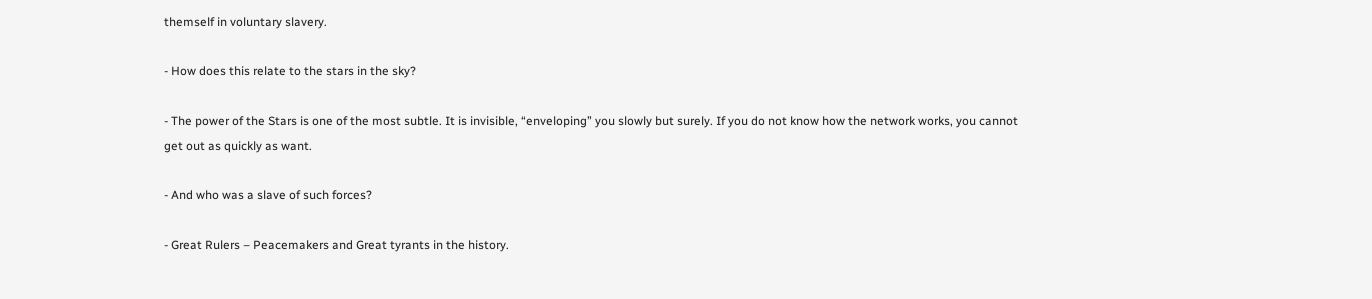themself in voluntary slavery.

- How does this relate to the stars in the sky?

- The power of the Stars is one of the most subtle. It is invisible, “enveloping” you slowly but surely. If you do not know how the network works, you cannot get out as quickly as want.

- And who was a slave of such forces?

- Great Rulers – Peacemakers and Great tyrants in the history.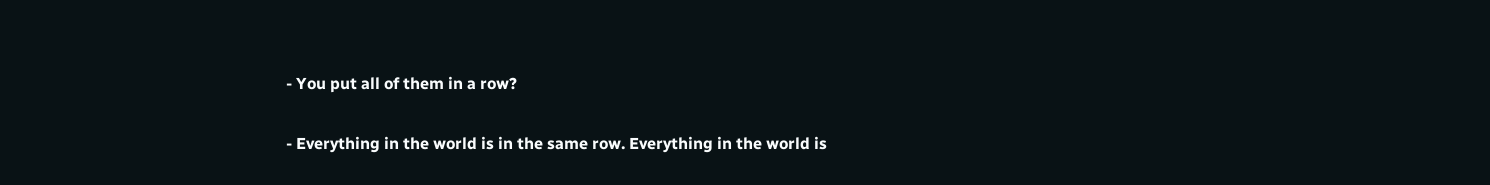- You put all of them in a row?

- Everything in the world is in the same row. Everything in the world is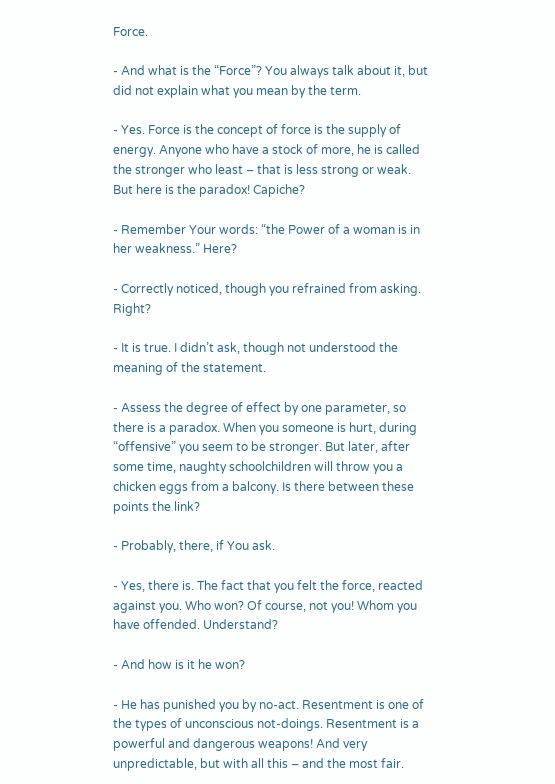Force.

- And what is the “Force”? You always talk about it, but did not explain what you mean by the term.

- Yes. Force is the concept of force is the supply of energy. Anyone who have a stock of more, he is called the stronger who least – that is less strong or weak. But here is the paradox! Capiche?

- Remember Your words: “the Power of a woman is in her weakness.” Here?

- Correctly noticed, though you refrained from asking. Right?

- It is true. I didn’t ask, though not understood the meaning of the statement.

- Assess the degree of effect by one parameter, so there is a paradox. When you someone is hurt, during “offensive” you seem to be stronger. But later, after some time, naughty schoolchildren will throw you a chicken eggs from a balcony. Is there between these points the link?

- Probably, there, if You ask.

- Yes, there is. The fact that you felt the force, reacted against you. Who won? Of course, not you! Whom you have offended. Understand?

- And how is it he won?

- He has punished you by no-act. Resentment is one of the types of unconscious not-doings. Resentment is a powerful and dangerous weapons! And very unpredictable, but with all this – and the most fair.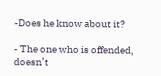-Does he know about it?

- The one who is offended, doesn’t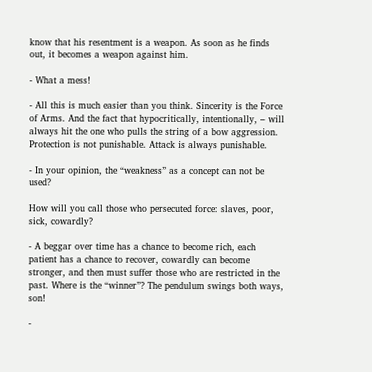know that his resentment is a weapon. As soon as he finds out, it becomes a weapon against him.

- What a mess!

- All this is much easier than you think. Sincerity is the Force of Arms. And the fact that hypocritically, intentionally, – will always hit the one who pulls the string of a bow aggression. Protection is not punishable. Attack is always punishable.

- In your opinion, the “weakness” as a concept can not be used?

How will you call those who persecuted force: slaves, poor, sick, cowardly?

- A beggar over time has a chance to become rich, each patient has a chance to recover, cowardly can become stronger, and then must suffer those who are restricted in the past. Where is the “winner”? The pendulum swings both ways, son!

-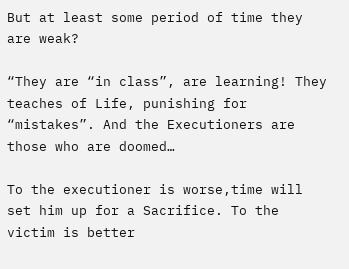But at least some period of time they are weak?

“They are “in class”, are learning! They teaches of Life, punishing for “mistakes”. And the Executioners are those who are doomed…

To the executioner is worse,time will set him up for a Sacrifice. To the victim is better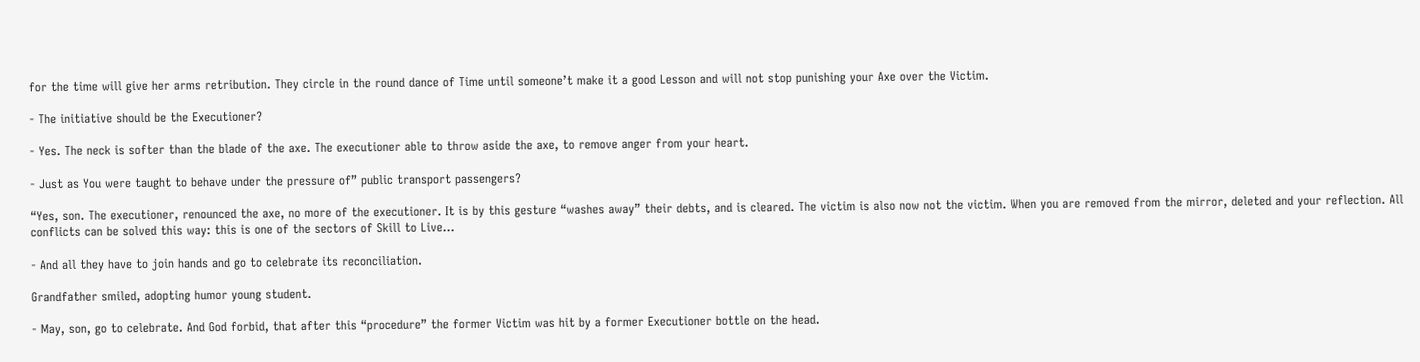for the time will give her arms retribution. They circle in the round dance of Time until someone’t make it a good Lesson and will not stop punishing your Axe over the Victim.

- The initiative should be the Executioner?

- Yes. The neck is softer than the blade of the axe. The executioner able to throw aside the axe, to remove anger from your heart.

- Just as You were taught to behave under the pressure of” public transport passengers?

“Yes, son. The executioner, renounced the axe, no more of the executioner. It is by this gesture “washes away” their debts, and is cleared. The victim is also now not the victim. When you are removed from the mirror, deleted and your reflection. All conflicts can be solved this way: this is one of the sectors of Skill to Live…

- And all they have to join hands and go to celebrate its reconciliation.

Grandfather smiled, adopting humor young student.

- May, son, go to celebrate. And God forbid, that after this “procedure” the former Victim was hit by a former Executioner bottle on the head.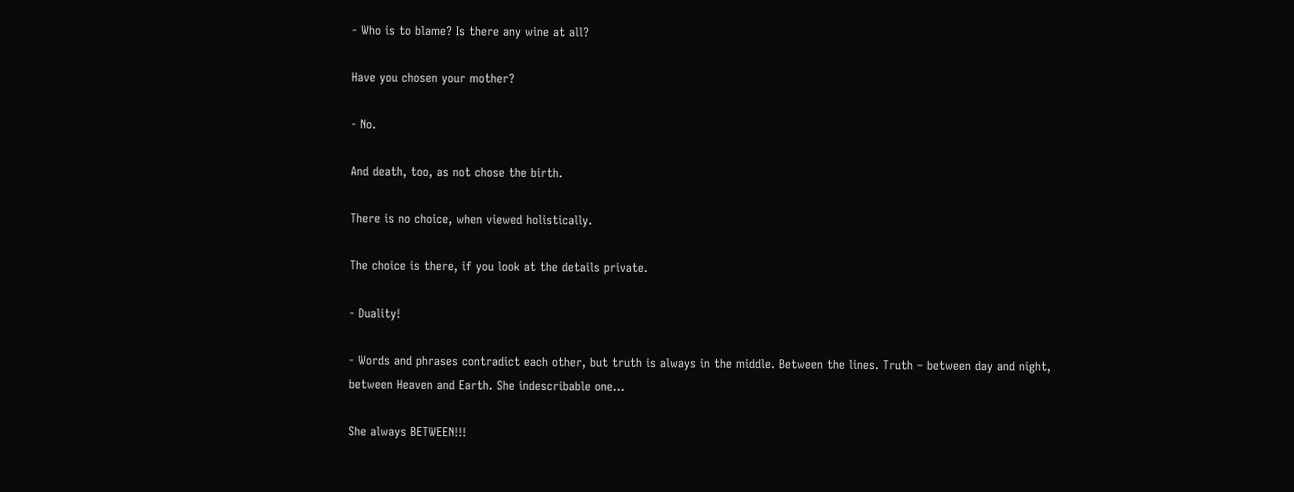- Who is to blame? Is there any wine at all?

Have you chosen your mother?

- No.

And death, too, as not chose the birth.

There is no choice, when viewed holistically.

The choice is there, if you look at the details private.

- Duality!

- Words and phrases contradict each other, but truth is always in the middle. Between the lines. Truth – between day and night, between Heaven and Earth. She indescribable one…

She always BETWEEN!!!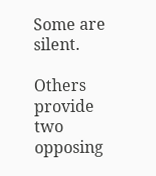Some are silent.

Others provide two opposing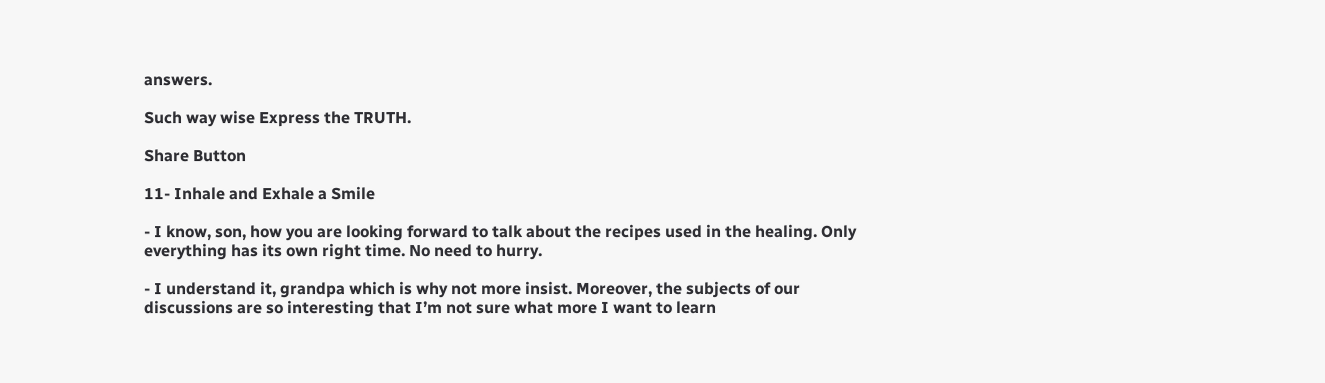answers.

Such way wise Express the TRUTH.

Share Button

11- Inhale and Exhale a Smile

- I know, son, how you are looking forward to talk about the recipes used in the healing. Only everything has its own right time. No need to hurry.

- I understand it, grandpa which is why not more insist. Moreover, the subjects of our discussions are so interesting that I’m not sure what more I want to learn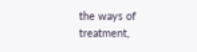the ways of treatment,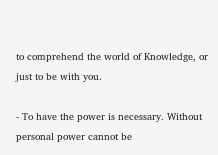to comprehend the world of Knowledge, or just to be with you.

- To have the power is necessary. Without personal power cannot be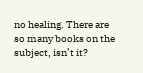no healing. There are so many books on the subject, isn’t it?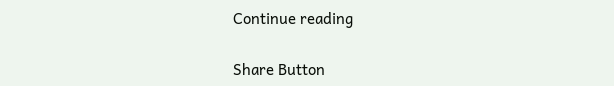Continue reading

Share Button